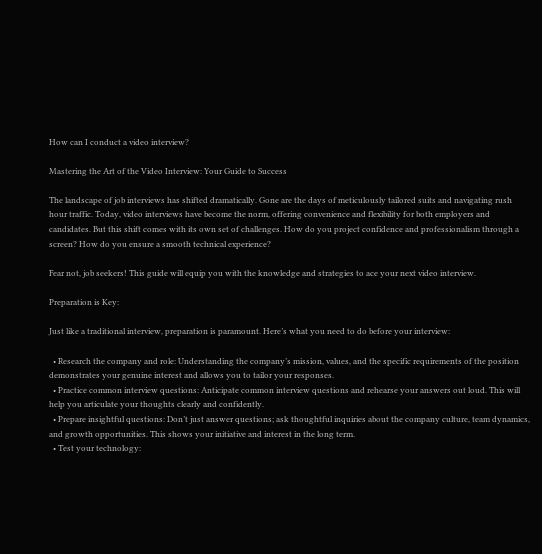How can I conduct a video interview?

Mastering the Art of the Video Interview: Your Guide to Success

The landscape of job interviews has shifted dramatically. Gone are the days of meticulously tailored suits and navigating rush hour traffic. Today, video interviews have become the norm, offering convenience and flexibility for both employers and candidates. But this shift comes with its own set of challenges. How do you project confidence and professionalism through a screen? How do you ensure a smooth technical experience?

Fear not, job seekers! This guide will equip you with the knowledge and strategies to ace your next video interview.

Preparation is Key:

Just like a traditional interview, preparation is paramount. Here’s what you need to do before your interview:

  • Research the company and role: Understanding the company’s mission, values, and the specific requirements of the position demonstrates your genuine interest and allows you to tailor your responses.
  • Practice common interview questions: Anticipate common interview questions and rehearse your answers out loud. This will help you articulate your thoughts clearly and confidently.
  • Prepare insightful questions: Don’t just answer questions; ask thoughtful inquiries about the company culture, team dynamics, and growth opportunities. This shows your initiative and interest in the long term.
  • Test your technology: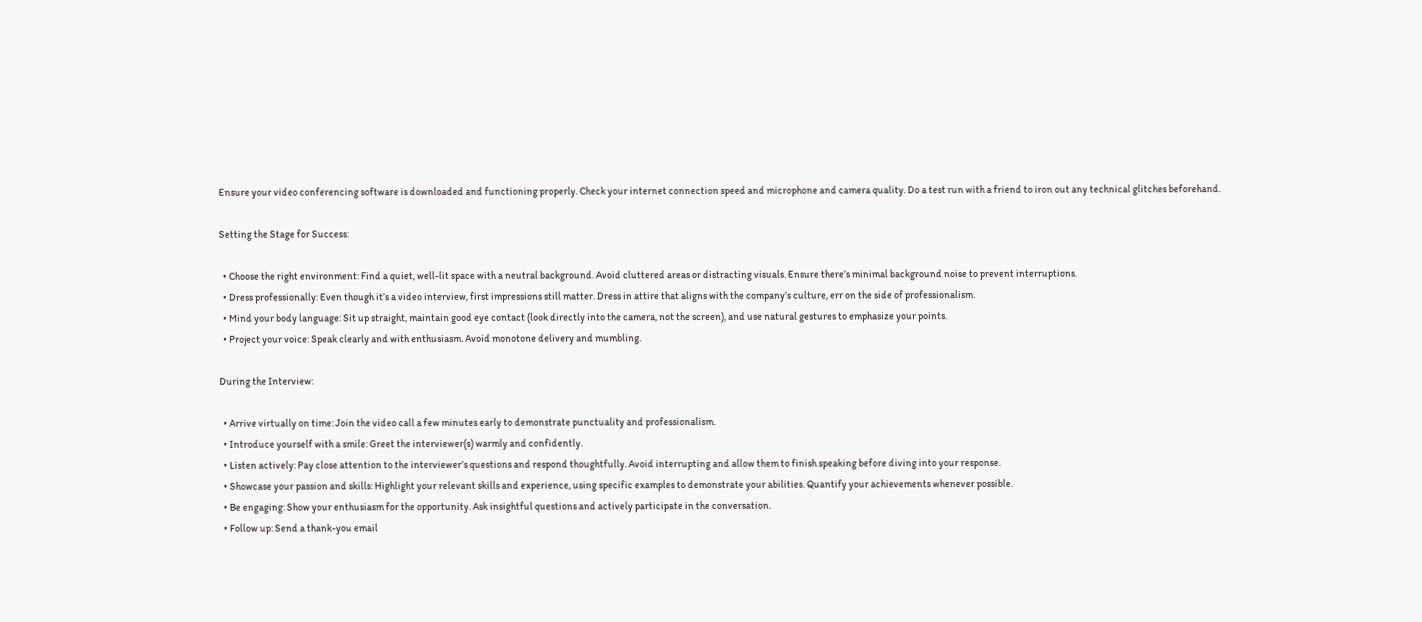Ensure your video conferencing software is downloaded and functioning properly. Check your internet connection speed and microphone and camera quality. Do a test run with a friend to iron out any technical glitches beforehand.

Setting the Stage for Success:

  • Choose the right environment: Find a quiet, well-lit space with a neutral background. Avoid cluttered areas or distracting visuals. Ensure there’s minimal background noise to prevent interruptions.
  • Dress professionally: Even though it’s a video interview, first impressions still matter. Dress in attire that aligns with the company’s culture, err on the side of professionalism.
  • Mind your body language: Sit up straight, maintain good eye contact (look directly into the camera, not the screen), and use natural gestures to emphasize your points.
  • Project your voice: Speak clearly and with enthusiasm. Avoid monotone delivery and mumbling.

During the Interview:

  • Arrive virtually on time: Join the video call a few minutes early to demonstrate punctuality and professionalism.
  • Introduce yourself with a smile: Greet the interviewer(s) warmly and confidently.
  • Listen actively: Pay close attention to the interviewer’s questions and respond thoughtfully. Avoid interrupting and allow them to finish speaking before diving into your response.
  • Showcase your passion and skills: Highlight your relevant skills and experience, using specific examples to demonstrate your abilities. Quantify your achievements whenever possible.
  • Be engaging: Show your enthusiasm for the opportunity. Ask insightful questions and actively participate in the conversation.
  • Follow up: Send a thank-you email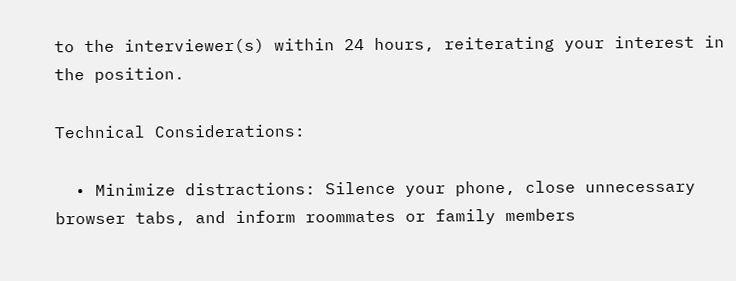to the interviewer(s) within 24 hours, reiterating your interest in the position.

Technical Considerations:

  • Minimize distractions: Silence your phone, close unnecessary browser tabs, and inform roommates or family members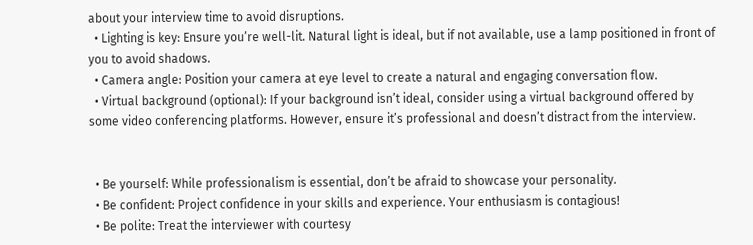about your interview time to avoid disruptions.
  • Lighting is key: Ensure you’re well-lit. Natural light is ideal, but if not available, use a lamp positioned in front of you to avoid shadows.
  • Camera angle: Position your camera at eye level to create a natural and engaging conversation flow.
  • Virtual background (optional): If your background isn’t ideal, consider using a virtual background offered by some video conferencing platforms. However, ensure it’s professional and doesn’t distract from the interview.


  • Be yourself: While professionalism is essential, don’t be afraid to showcase your personality.
  • Be confident: Project confidence in your skills and experience. Your enthusiasm is contagious!
  • Be polite: Treat the interviewer with courtesy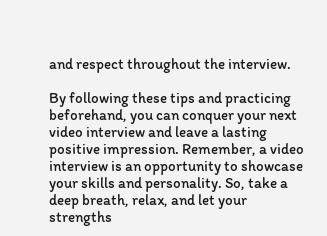and respect throughout the interview.

By following these tips and practicing beforehand, you can conquer your next video interview and leave a lasting positive impression. Remember, a video interview is an opportunity to showcase your skills and personality. So, take a deep breath, relax, and let your strengths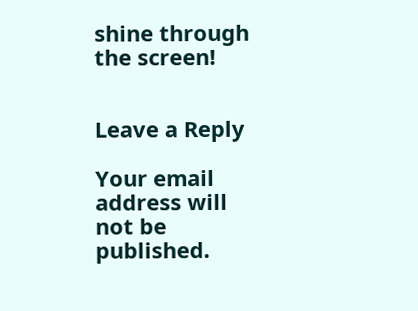shine through the screen!


Leave a Reply

Your email address will not be published.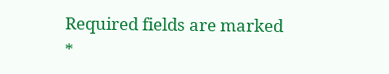Required fields are marked *